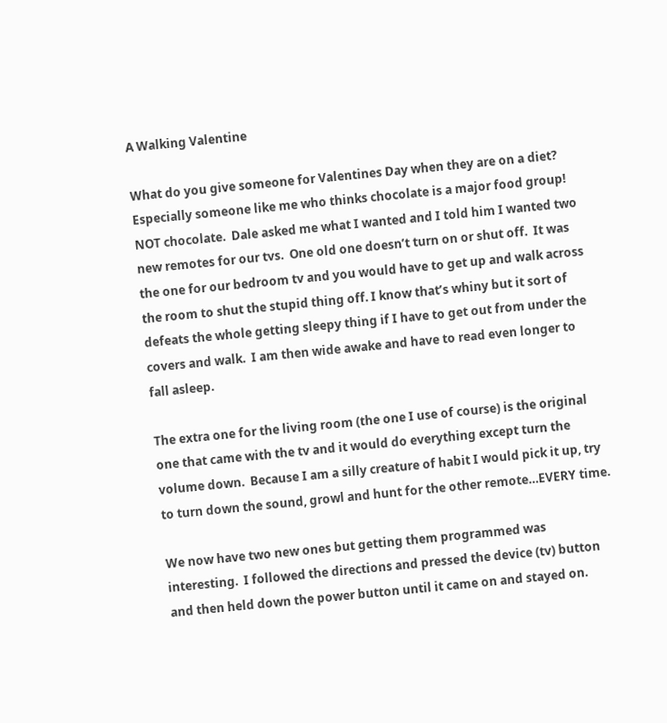A Walking Valentine

What do you give someone for Valentines Day when they are on a diet?  Especially someone like me who thinks chocolate is a major food group!  NOT chocolate.  Dale asked me what I wanted and I told him I wanted two new remotes for our tvs.  One old one doesn’t turn on or shut off.  It was the one for our bedroom tv and you would have to get up and walk across the room to shut the stupid thing off. I know that’s whiny but it sort of defeats the whole getting sleepy thing if I have to get out from under the covers and walk.  I am then wide awake and have to read even longer to fall asleep.

The extra one for the living room (the one I use of course) is the original one that came with the tv and it would do everything except turn the volume down.  Because I am a silly creature of habit I would pick it up, try to turn down the sound, growl and hunt for the other remote…EVERY time.

We now have two new ones but getting them programmed was interesting.  I followed the directions and pressed the device (tv) button and then held down the power button until it came on and stayed on.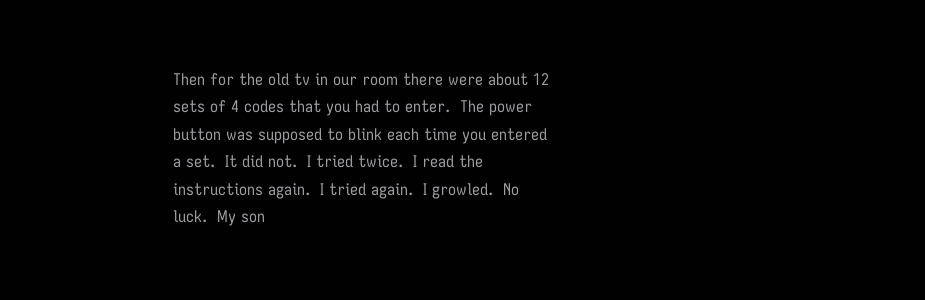Then for the old tv in our room there were about 12 sets of 4 codes that you had to enter.  The power button was supposed to blink each time you entered a set.  It did not.  I tried twice.  I read the instructions again.  I tried again.  I growled.  No luck.  My son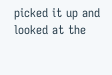picked it up and looked at the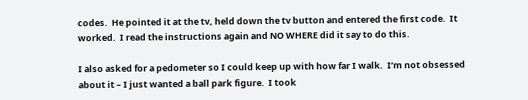codes.  He pointed it at the tv, held down the tv button and entered the first code.  It worked.  I read the instructions again and NO WHERE did it say to do this.

I also asked for a pedometer so I could keep up with how far I walk.  I’m not obsessed about it – I just wanted a ball park figure.  I took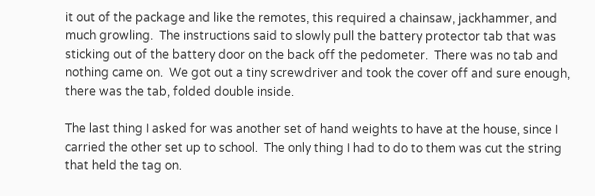it out of the package and like the remotes, this required a chainsaw, jackhammer, and much growling.  The instructions said to slowly pull the battery protector tab that was sticking out of the battery door on the back off the pedometer.  There was no tab and nothing came on.  We got out a tiny screwdriver and took the cover off and sure enough, there was the tab, folded double inside.

The last thing I asked for was another set of hand weights to have at the house, since I carried the other set up to school.  The only thing I had to do to them was cut the string that held the tag on.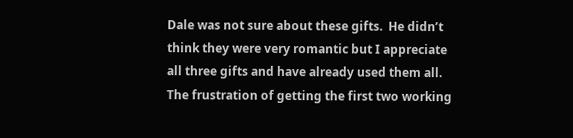Dale was not sure about these gifts.  He didn’t think they were very romantic but I appreciate all three gifts and have already used them all.  The frustration of getting the first two working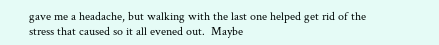gave me a headache, but walking with the last one helped get rid of the stress that caused so it all evened out.  Maybe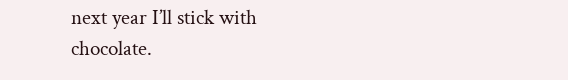next year I’ll stick with chocolate.